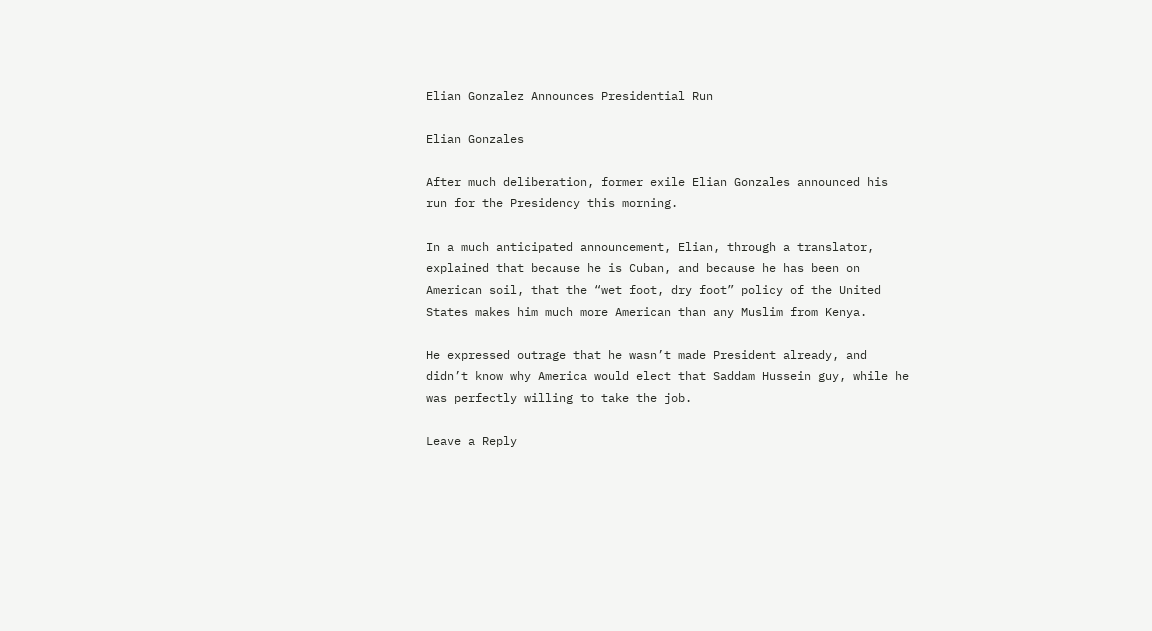Elian Gonzalez Announces Presidential Run

Elian Gonzales

After much deliberation, former exile Elian Gonzales announced his run for the Presidency this morning.

In a much anticipated announcement, Elian, through a translator, explained that because he is Cuban, and because he has been on American soil, that the “wet foot, dry foot” policy of the United States makes him much more American than any Muslim from Kenya.

He expressed outrage that he wasn’t made President already, and didn’t know why America would elect that Saddam Hussein guy, while he was perfectly willing to take the job.

Leave a Reply